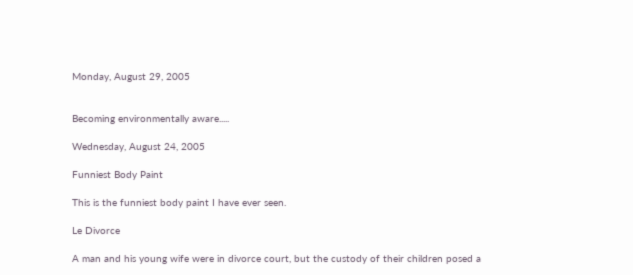Monday, August 29, 2005


Becoming environmentally aware.....

Wednesday, August 24, 2005

Funniest Body Paint

This is the funniest body paint I have ever seen.

Le Divorce

A man and his young wife were in divorce court, but the custody of their children posed a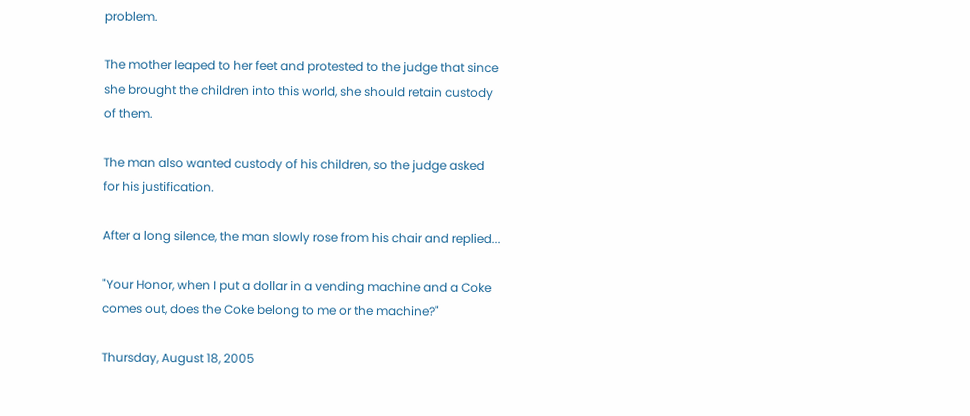problem.

The mother leaped to her feet and protested to the judge that since she brought the children into this world, she should retain custody of them.

The man also wanted custody of his children, so the judge asked for his justification.

After a long silence, the man slowly rose from his chair and replied...

"Your Honor, when I put a dollar in a vending machine and a Coke comes out, does the Coke belong to me or the machine?"

Thursday, August 18, 2005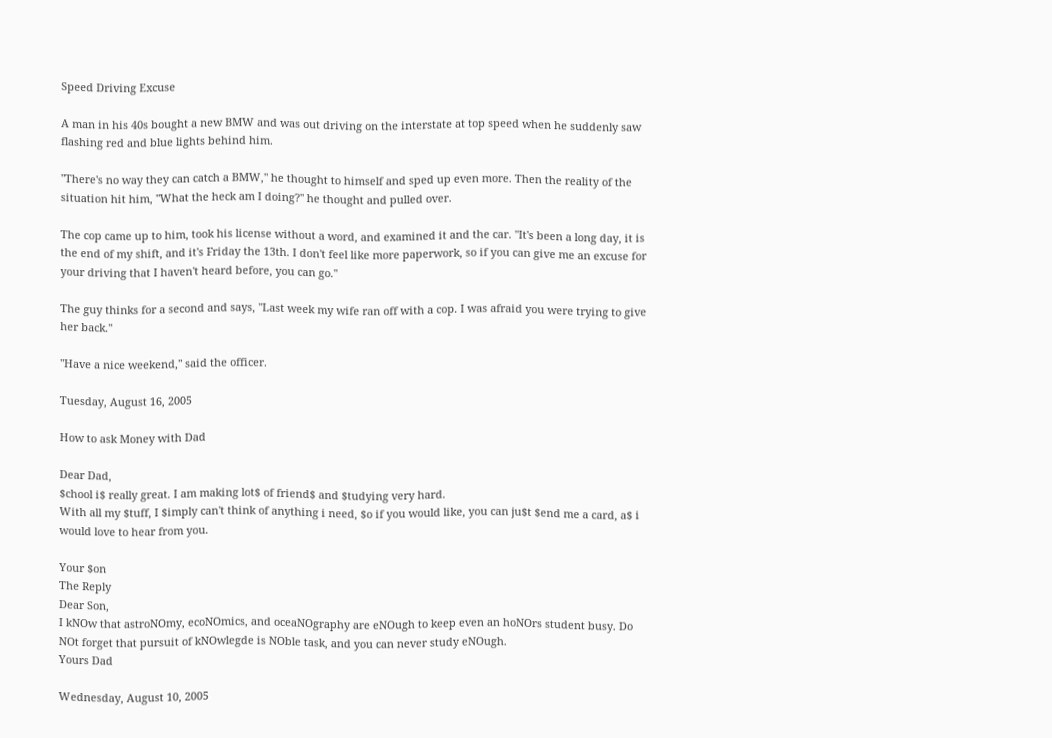Speed Driving Excuse

A man in his 40s bought a new BMW and was out driving on the interstate at top speed when he suddenly saw flashing red and blue lights behind him.

"There's no way they can catch a BMW," he thought to himself and sped up even more. Then the reality of the situation hit him, "What the heck am I doing?" he thought and pulled over.

The cop came up to him, took his license without a word, and examined it and the car. "It's been a long day, it is the end of my shift, and it's Friday the 13th. I don't feel like more paperwork, so if you can give me an excuse for your driving that I haven't heard before, you can go."

The guy thinks for a second and says, "Last week my wife ran off with a cop. I was afraid you were trying to give her back."

"Have a nice weekend," said the officer.

Tuesday, August 16, 2005

How to ask Money with Dad

Dear Dad,
$chool i$ really great. I am making lot$ of friend$ and $tudying very hard.
With all my $tuff, I $imply can't think of anything i need, $o if you would like, you can ju$t $end me a card, a$ i would love to hear from you.

Your $on
The Reply
Dear Son,
I kNOw that astroNOmy, ecoNOmics, and oceaNOgraphy are eNOugh to keep even an hoNOrs student busy. Do NOt forget that pursuit of kNOwlegde is NOble task, and you can never study eNOugh.
Yours Dad

Wednesday, August 10, 2005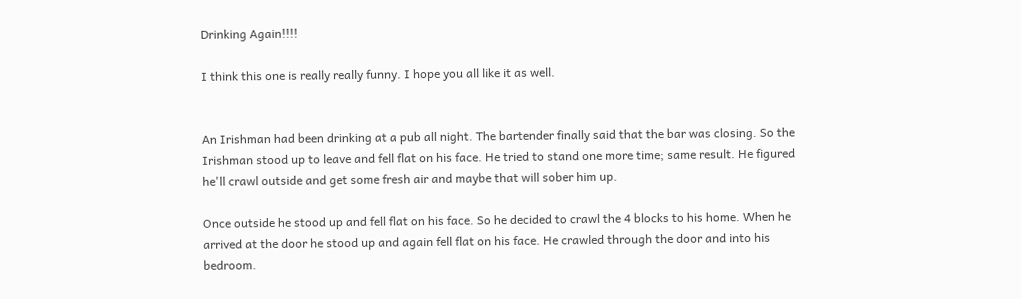Drinking Again!!!!

I think this one is really really funny. I hope you all like it as well.


An Irishman had been drinking at a pub all night. The bartender finally said that the bar was closing. So the Irishman stood up to leave and fell flat on his face. He tried to stand one more time; same result. He figured he'll crawl outside and get some fresh air and maybe that will sober him up.

Once outside he stood up and fell flat on his face. So he decided to crawl the 4 blocks to his home. When he arrived at the door he stood up and again fell flat on his face. He crawled through the door and into his bedroom.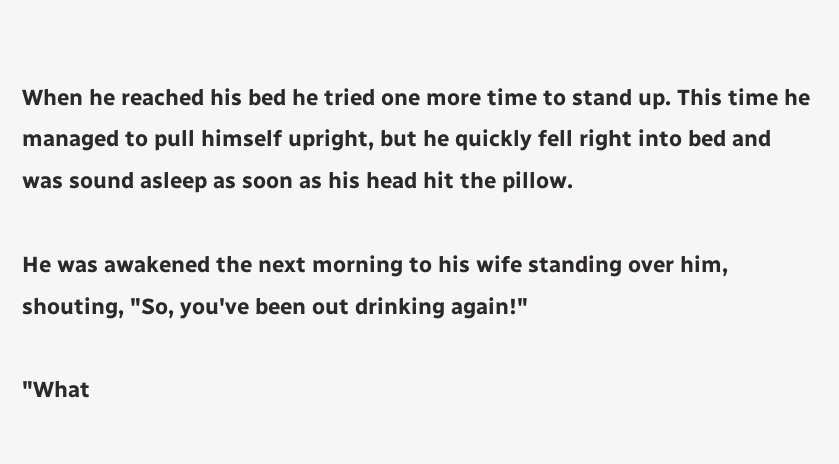When he reached his bed he tried one more time to stand up. This time he managed to pull himself upright, but he quickly fell right into bed and was sound asleep as soon as his head hit the pillow.

He was awakened the next morning to his wife standing over him, shouting, "So, you've been out drinking again!"

"What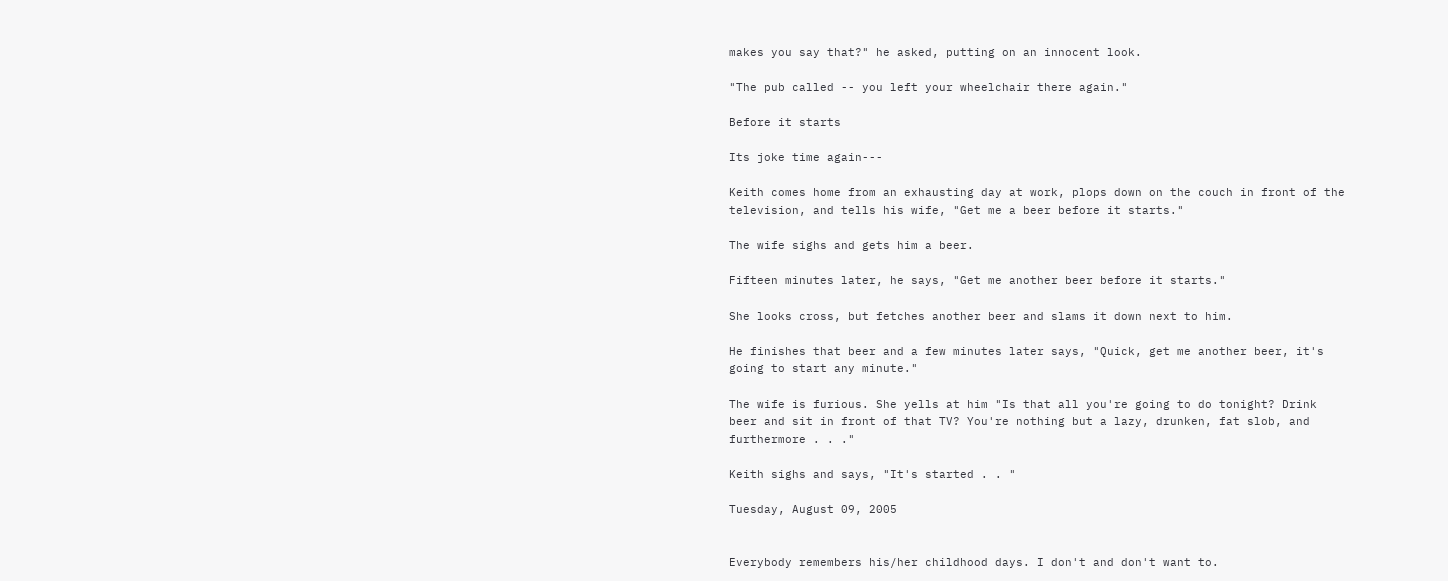makes you say that?" he asked, putting on an innocent look.

"The pub called -- you left your wheelchair there again."

Before it starts

Its joke time again---

Keith comes home from an exhausting day at work, plops down on the couch in front of the television, and tells his wife, "Get me a beer before it starts."

The wife sighs and gets him a beer.

Fifteen minutes later, he says, "Get me another beer before it starts."

She looks cross, but fetches another beer and slams it down next to him.

He finishes that beer and a few minutes later says, "Quick, get me another beer, it's going to start any minute."

The wife is furious. She yells at him "Is that all you're going to do tonight? Drink beer and sit in front of that TV? You're nothing but a lazy, drunken, fat slob, and furthermore . . ."

Keith sighs and says, "It's started . . "

Tuesday, August 09, 2005


Everybody remembers his/her childhood days. I don't and don't want to.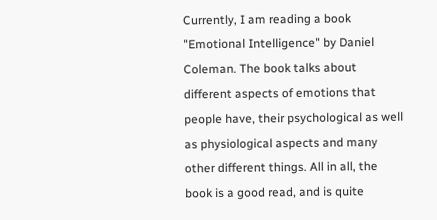Currently, I am reading a book "Emotional Intelligence" by Daniel Coleman. The book talks about different aspects of emotions that people have, their psychological as well as physiological aspects and many other different things. All in all, the book is a good read, and is quite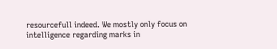resourcefull indeed. We mostly only focus on intelligence regarding marks in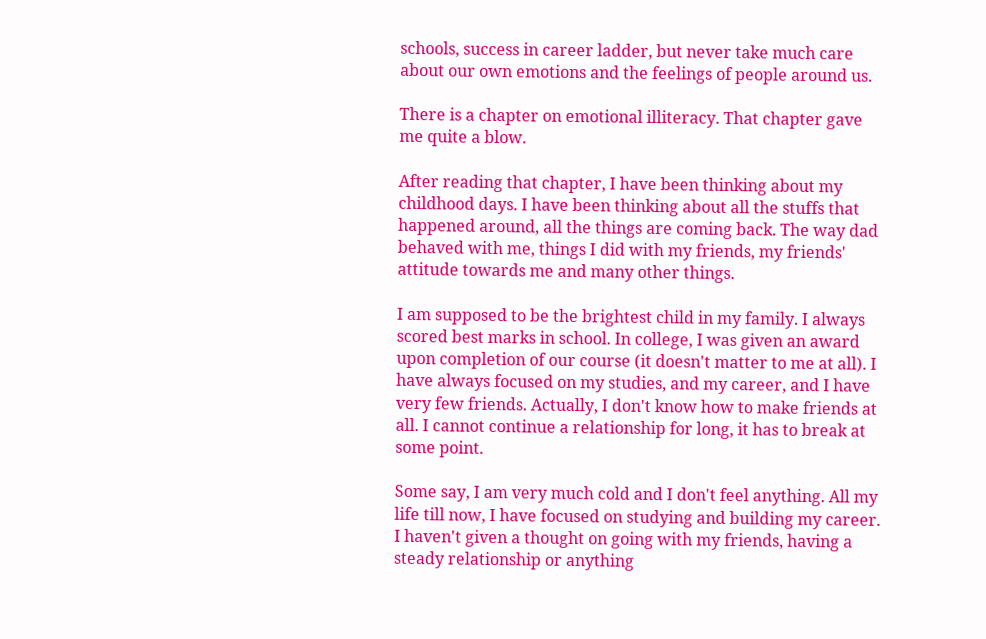schools, success in career ladder, but never take much care about our own emotions and the feelings of people around us.

There is a chapter on emotional illiteracy. That chapter gave me quite a blow.

After reading that chapter, I have been thinking about my childhood days. I have been thinking about all the stuffs that happened around, all the things are coming back. The way dad behaved with me, things I did with my friends, my friends' attitude towards me and many other things.

I am supposed to be the brightest child in my family. I always scored best marks in school. In college, I was given an award upon completion of our course (it doesn't matter to me at all). I have always focused on my studies, and my career, and I have very few friends. Actually, I don't know how to make friends at all. I cannot continue a relationship for long, it has to break at some point.

Some say, I am very much cold and I don't feel anything. All my life till now, I have focused on studying and building my career. I haven't given a thought on going with my friends, having a steady relationship or anything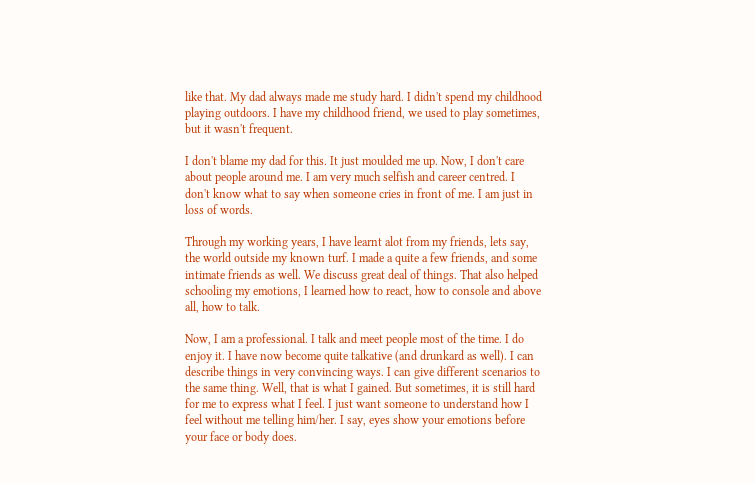like that. My dad always made me study hard. I didn't spend my childhood playing outdoors. I have my childhood friend, we used to play sometimes, but it wasn't frequent.

I don't blame my dad for this. It just moulded me up. Now, I don't care about people around me. I am very much selfish and career centred. I don't know what to say when someone cries in front of me. I am just in loss of words.

Through my working years, I have learnt alot from my friends, lets say, the world outside my known turf. I made a quite a few friends, and some intimate friends as well. We discuss great deal of things. That also helped schooling my emotions, I learned how to react, how to console and above all, how to talk.

Now, I am a professional. I talk and meet people most of the time. I do enjoy it. I have now become quite talkative (and drunkard as well). I can describe things in very convincing ways. I can give different scenarios to the same thing. Well, that is what I gained. But sometimes, it is still hard for me to express what I feel. I just want someone to understand how I feel without me telling him/her. I say, eyes show your emotions before your face or body does.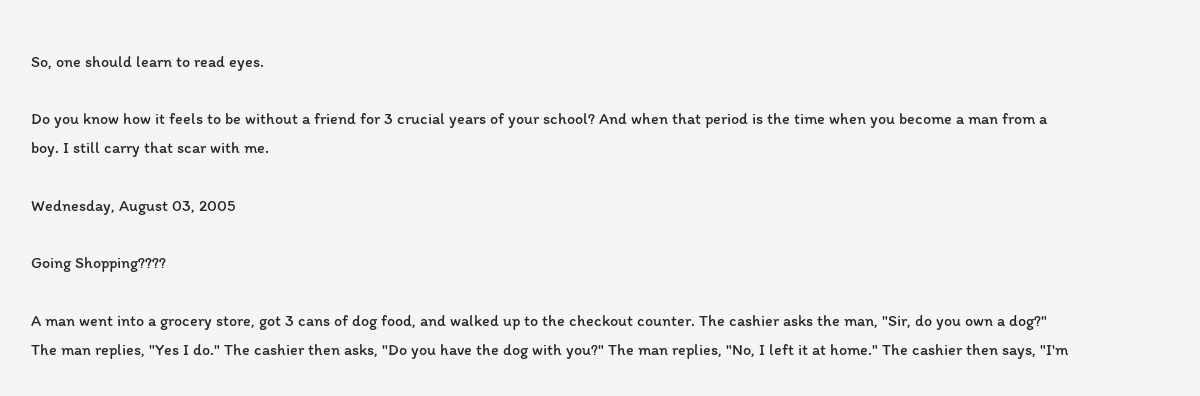So, one should learn to read eyes.

Do you know how it feels to be without a friend for 3 crucial years of your school? And when that period is the time when you become a man from a boy. I still carry that scar with me.

Wednesday, August 03, 2005

Going Shopping????

A man went into a grocery store, got 3 cans of dog food, and walked up to the checkout counter. The cashier asks the man, "Sir, do you own a dog?" The man replies, "Yes I do." The cashier then asks, "Do you have the dog with you?" The man replies, "No, I left it at home." The cashier then says, "I'm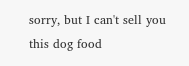sorry, but I can't sell you this dog food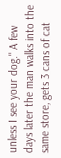unless I see your dog." A few days later the man walks into the same store, gets 3 cans of cat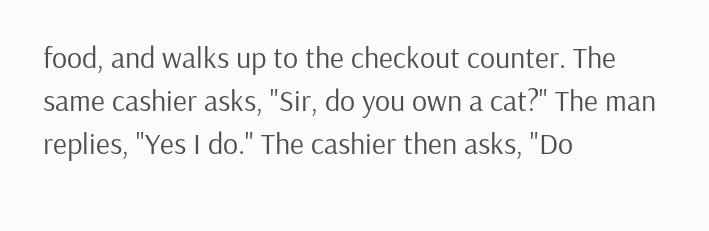food, and walks up to the checkout counter. The same cashier asks, "Sir, do you own a cat?" The man replies, "Yes I do." The cashier then asks, "Do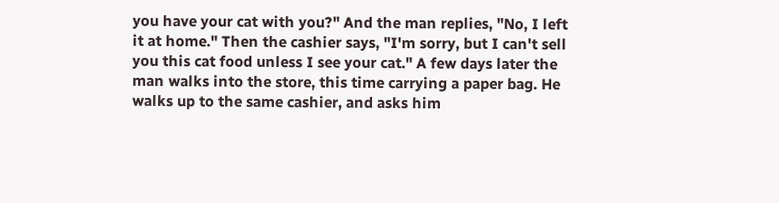you have your cat with you?" And the man replies, "No, I left it at home." Then the cashier says, "I'm sorry, but I can't sell you this cat food unless I see your cat." A few days later the man walks into the store, this time carrying a paper bag. He walks up to the same cashier, and asks him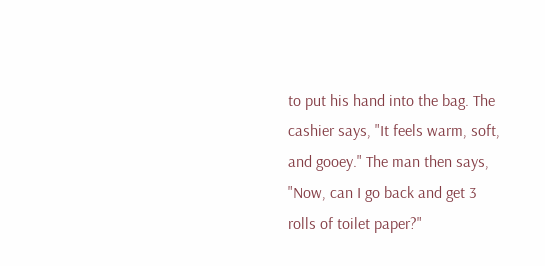to put his hand into the bag. The cashier says, "It feels warm, soft, and gooey." The man then says, "Now, can I go back and get 3 rolls of toilet paper?"